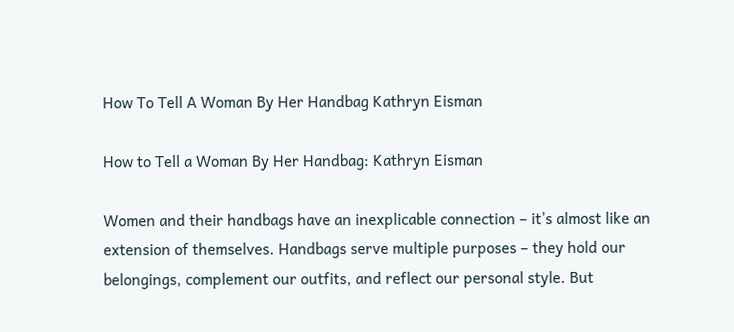How To Tell A Woman By Her Handbag Kathryn Eisman

How to Tell a Woman By Her Handbag: Kathryn Eisman

Women and their handbags have an inexplicable connection – it’s almost like an extension of themselves. Handbags serve multiple purposes – they hold our belongings, complement our outfits, and reflect our personal style. But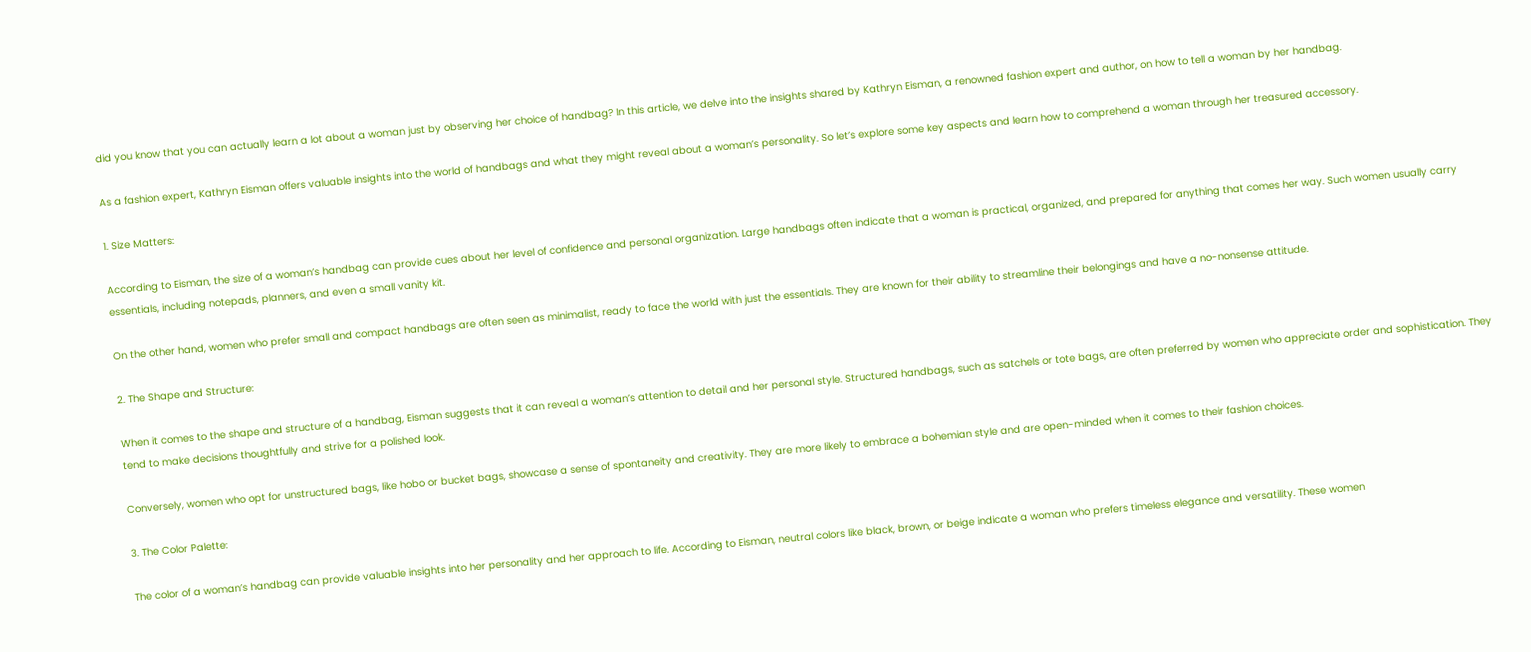did you know that you can actually learn a lot about a woman just by observing her choice of handbag? In this article, we delve into the insights shared by Kathryn Eisman, a renowned fashion expert and author, on how to tell a woman by her handbag.

As a fashion expert, Kathryn Eisman offers valuable insights into the world of handbags and what they might reveal about a woman’s personality. So let’s explore some key aspects and learn how to comprehend a woman through her treasured accessory.

1. Size Matters:

According to Eisman, the size of a woman’s handbag can provide cues about her level of confidence and personal organization. Large handbags often indicate that a woman is practical, organized, and prepared for anything that comes her way. Such women usually carry essentials, including notepads, planners, and even a small vanity kit.

On the other hand, women who prefer small and compact handbags are often seen as minimalist, ready to face the world with just the essentials. They are known for their ability to streamline their belongings and have a no-nonsense attitude.

2. The Shape and Structure:

When it comes to the shape and structure of a handbag, Eisman suggests that it can reveal a woman’s attention to detail and her personal style. Structured handbags, such as satchels or tote bags, are often preferred by women who appreciate order and sophistication. They tend to make decisions thoughtfully and strive for a polished look.

Conversely, women who opt for unstructured bags, like hobo or bucket bags, showcase a sense of spontaneity and creativity. They are more likely to embrace a bohemian style and are open-minded when it comes to their fashion choices.

3. The Color Palette:

The color of a woman’s handbag can provide valuable insights into her personality and her approach to life. According to Eisman, neutral colors like black, brown, or beige indicate a woman who prefers timeless elegance and versatility. These women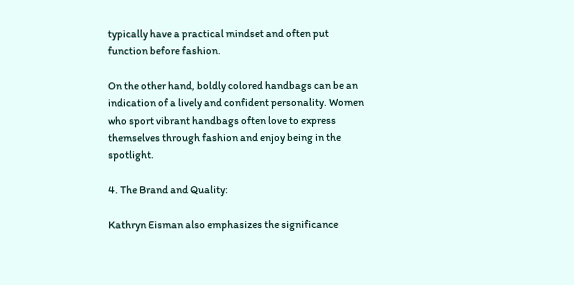typically have a practical mindset and often put function before fashion.

On the other hand, boldly colored handbags can be an indication of a lively and confident personality. Women who sport vibrant handbags often love to express themselves through fashion and enjoy being in the spotlight.

4. The Brand and Quality:

Kathryn Eisman also emphasizes the significance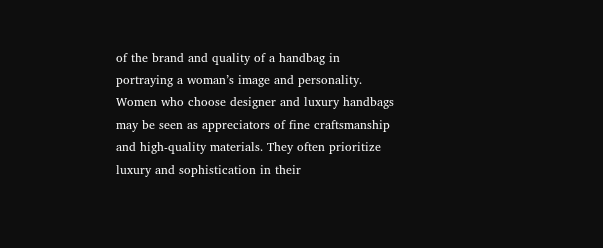of the brand and quality of a handbag in portraying a woman’s image and personality. Women who choose designer and luxury handbags may be seen as appreciators of fine craftsmanship and high-quality materials. They often prioritize luxury and sophistication in their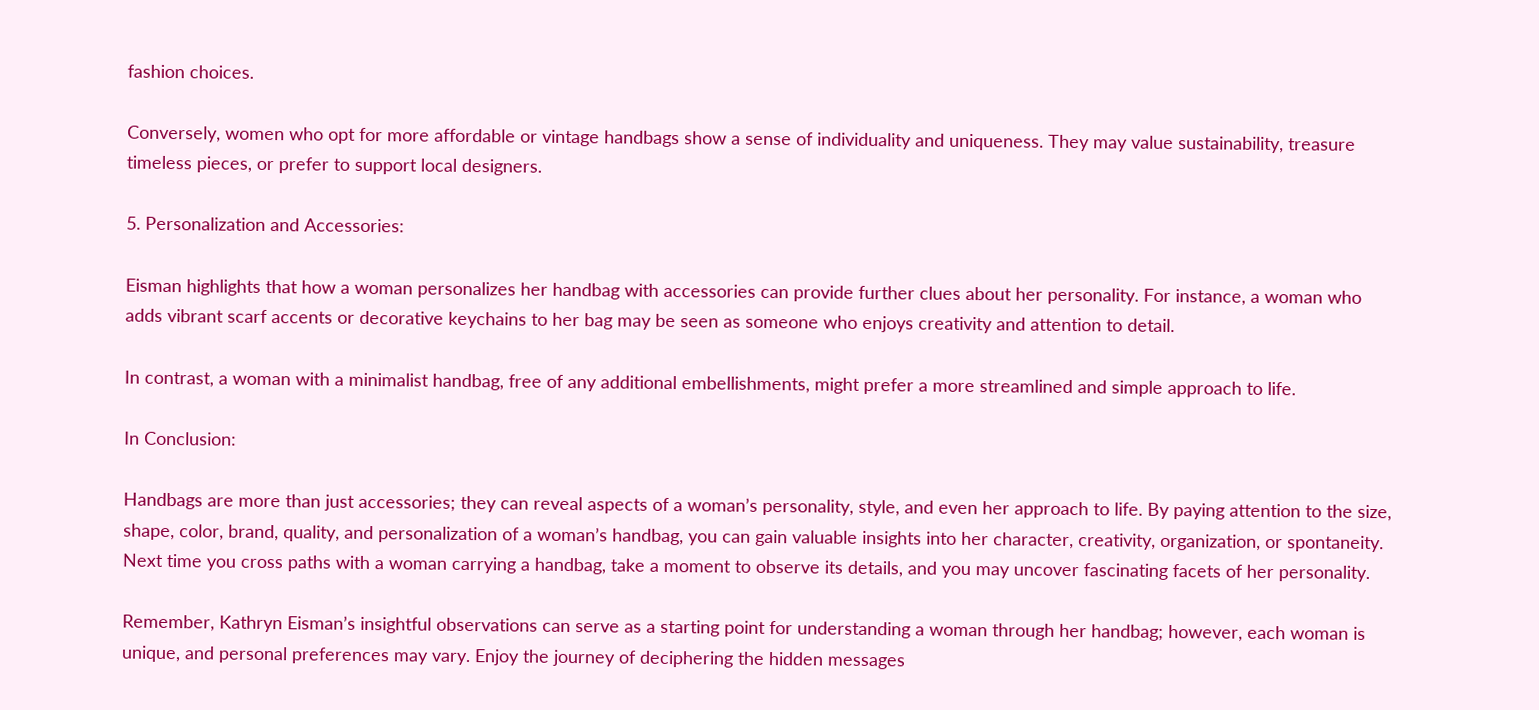fashion choices.

Conversely, women who opt for more affordable or vintage handbags show a sense of individuality and uniqueness. They may value sustainability, treasure timeless pieces, or prefer to support local designers.

5. Personalization and Accessories:

Eisman highlights that how a woman personalizes her handbag with accessories can provide further clues about her personality. For instance, a woman who adds vibrant scarf accents or decorative keychains to her bag may be seen as someone who enjoys creativity and attention to detail.

In contrast, a woman with a minimalist handbag, free of any additional embellishments, might prefer a more streamlined and simple approach to life.

In Conclusion:

Handbags are more than just accessories; they can reveal aspects of a woman’s personality, style, and even her approach to life. By paying attention to the size, shape, color, brand, quality, and personalization of a woman’s handbag, you can gain valuable insights into her character, creativity, organization, or spontaneity. Next time you cross paths with a woman carrying a handbag, take a moment to observe its details, and you may uncover fascinating facets of her personality.

Remember, Kathryn Eisman’s insightful observations can serve as a starting point for understanding a woman through her handbag; however, each woman is unique, and personal preferences may vary. Enjoy the journey of deciphering the hidden messages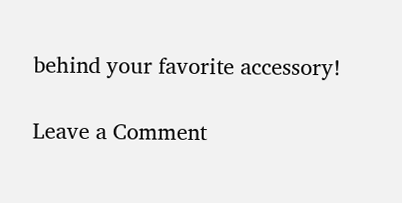behind your favorite accessory!

Leave a Comment